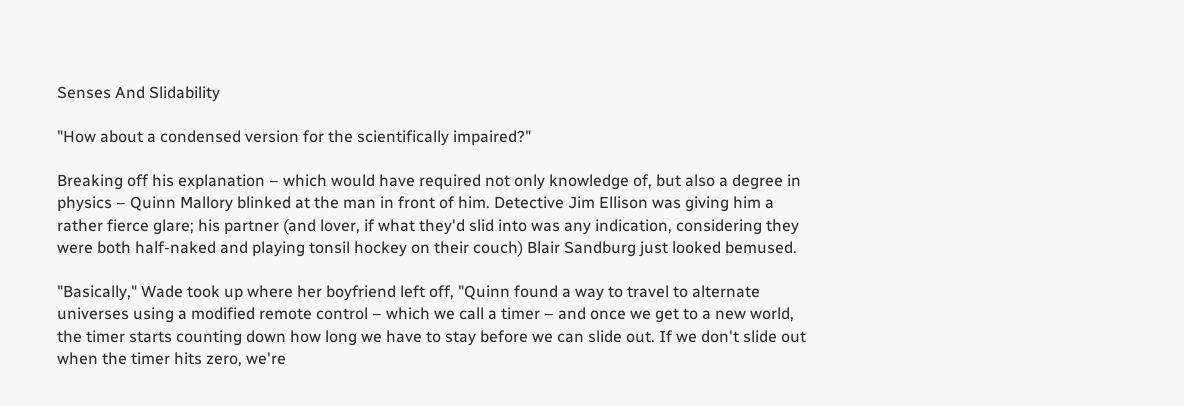Senses And Slidability

"How about a condensed version for the scientifically impaired?"

Breaking off his explanation – which would have required not only knowledge of, but also a degree in physics – Quinn Mallory blinked at the man in front of him. Detective Jim Ellison was giving him a rather fierce glare; his partner (and lover, if what they'd slid into was any indication, considering they were both half-naked and playing tonsil hockey on their couch) Blair Sandburg just looked bemused.

"Basically," Wade took up where her boyfriend left off, "Quinn found a way to travel to alternate universes using a modified remote control – which we call a timer – and once we get to a new world, the timer starts counting down how long we have to stay before we can slide out. If we don't slide out when the timer hits zero, we're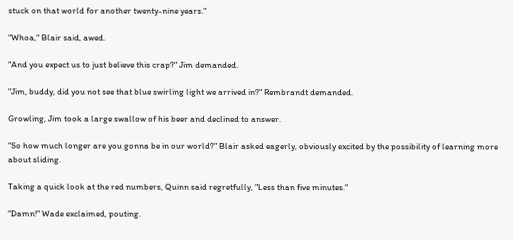stuck on that world for another twenty-nine years."

"Whoa," Blair said, awed.

"And you expect us to just believe this crap?" Jim demanded.

"Jim, buddy, did you not see that blue swirling light we arrived in?" Rembrandt demanded.

Growling, Jim took a large swallow of his beer and declined to answer.

"So how much longer are you gonna be in our world?" Blair asked eagerly, obviously excited by the possibility of learning more about sliding.

Taking a quick look at the red numbers, Quinn said regretfully, "Less than five minutes."

"Damn!" Wade exclaimed, pouting.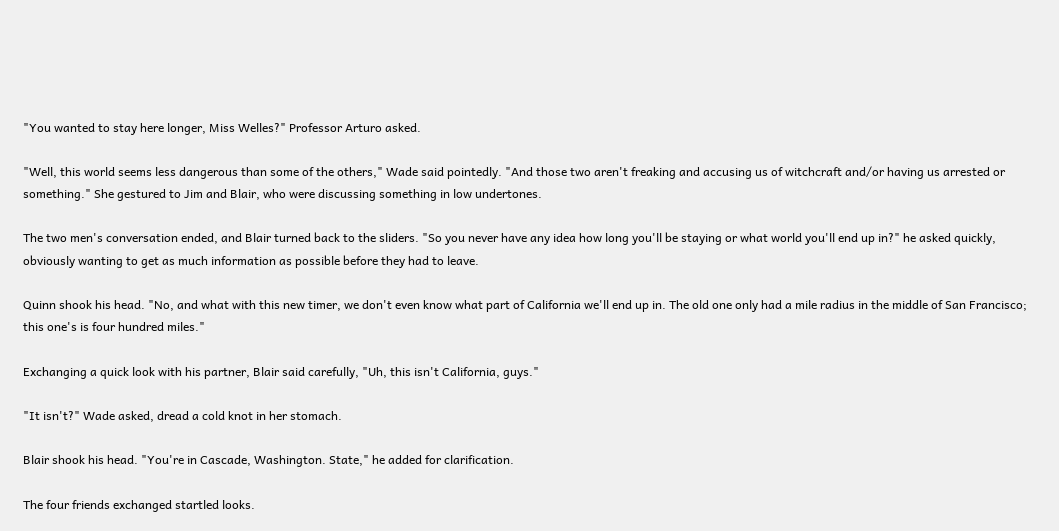"You wanted to stay here longer, Miss Welles?" Professor Arturo asked.

"Well, this world seems less dangerous than some of the others," Wade said pointedly. "And those two aren't freaking and accusing us of witchcraft and/or having us arrested or something." She gestured to Jim and Blair, who were discussing something in low undertones.

The two men's conversation ended, and Blair turned back to the sliders. "So you never have any idea how long you'll be staying or what world you'll end up in?" he asked quickly, obviously wanting to get as much information as possible before they had to leave.

Quinn shook his head. "No, and what with this new timer, we don't even know what part of California we'll end up in. The old one only had a mile radius in the middle of San Francisco; this one's is four hundred miles."

Exchanging a quick look with his partner, Blair said carefully, "Uh, this isn't California, guys."

"It isn't?" Wade asked, dread a cold knot in her stomach.

Blair shook his head. "You're in Cascade, Washington. State," he added for clarification.

The four friends exchanged startled looks.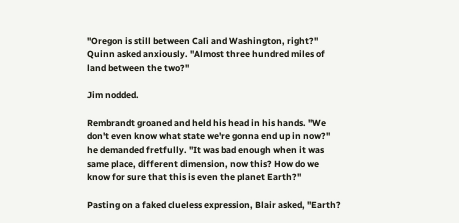"Oregon is still between Cali and Washington, right?" Quinn asked anxiously. "Almost three hundred miles of land between the two?"

Jim nodded.

Rembrandt groaned and held his head in his hands. "We don't even know what state we're gonna end up in now?" he demanded fretfully. "It was bad enough when it was same place, different dimension, now this? How do we know for sure that this is even the planet Earth?"

Pasting on a faked clueless expression, Blair asked, "Earth?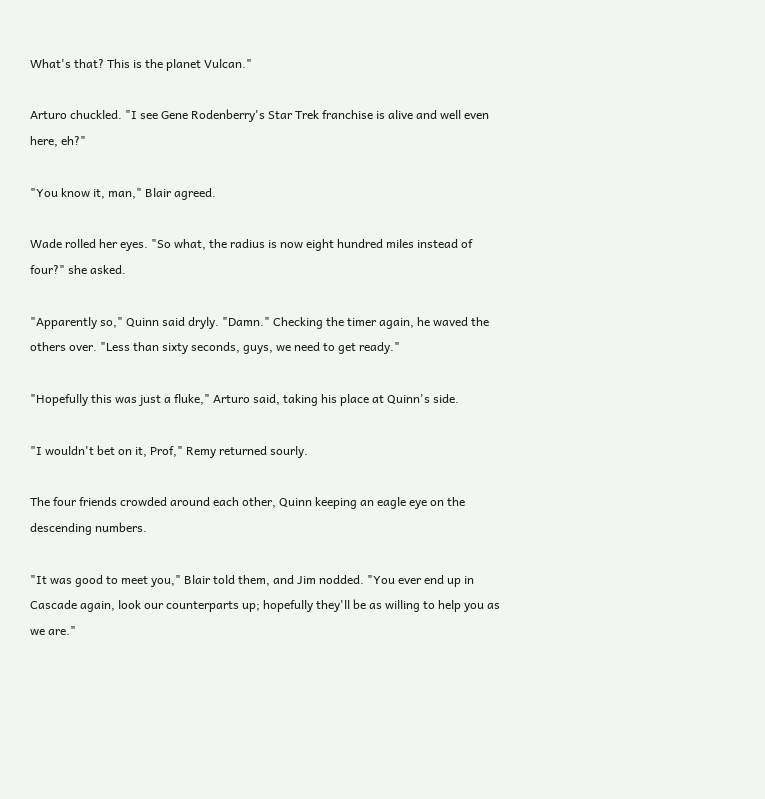What's that? This is the planet Vulcan."

Arturo chuckled. "I see Gene Rodenberry's Star Trek franchise is alive and well even here, eh?"

"You know it, man," Blair agreed.

Wade rolled her eyes. "So what, the radius is now eight hundred miles instead of four?" she asked.

"Apparently so," Quinn said dryly. "Damn." Checking the timer again, he waved the others over. "Less than sixty seconds, guys, we need to get ready."

"Hopefully this was just a fluke," Arturo said, taking his place at Quinn's side.

"I wouldn't bet on it, Prof," Remy returned sourly.

The four friends crowded around each other, Quinn keeping an eagle eye on the descending numbers.

"It was good to meet you," Blair told them, and Jim nodded. "You ever end up in Cascade again, look our counterparts up; hopefully they'll be as willing to help you as we are."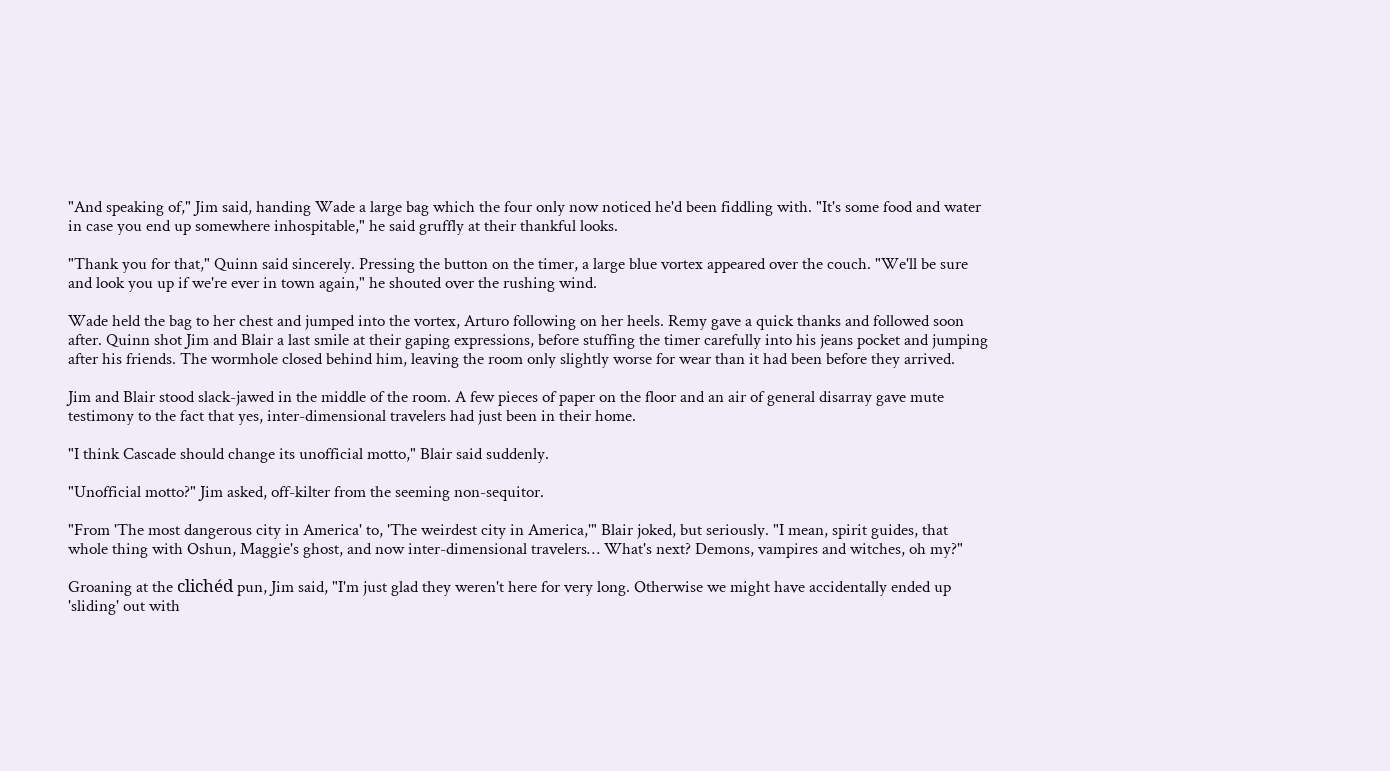"And speaking of," Jim said, handing Wade a large bag which the four only now noticed he'd been fiddling with. "It's some food and water in case you end up somewhere inhospitable," he said gruffly at their thankful looks.

"Thank you for that," Quinn said sincerely. Pressing the button on the timer, a large blue vortex appeared over the couch. "We'll be sure and look you up if we're ever in town again," he shouted over the rushing wind.

Wade held the bag to her chest and jumped into the vortex, Arturo following on her heels. Remy gave a quick thanks and followed soon after. Quinn shot Jim and Blair a last smile at their gaping expressions, before stuffing the timer carefully into his jeans pocket and jumping after his friends. The wormhole closed behind him, leaving the room only slightly worse for wear than it had been before they arrived.

Jim and Blair stood slack-jawed in the middle of the room. A few pieces of paper on the floor and an air of general disarray gave mute testimony to the fact that yes, inter-dimensional travelers had just been in their home.

"I think Cascade should change its unofficial motto," Blair said suddenly.

"Unofficial motto?" Jim asked, off-kilter from the seeming non-sequitor.

"From 'The most dangerous city in America' to, 'The weirdest city in America,'" Blair joked, but seriously. "I mean, spirit guides, that whole thing with Oshun, Maggie's ghost, and now inter-dimensional travelers… What's next? Demons, vampires and witches, oh my?"

Groaning at the clichéd pun, Jim said, "I'm just glad they weren't here for very long. Otherwise we might have accidentally ended up 'sliding' out with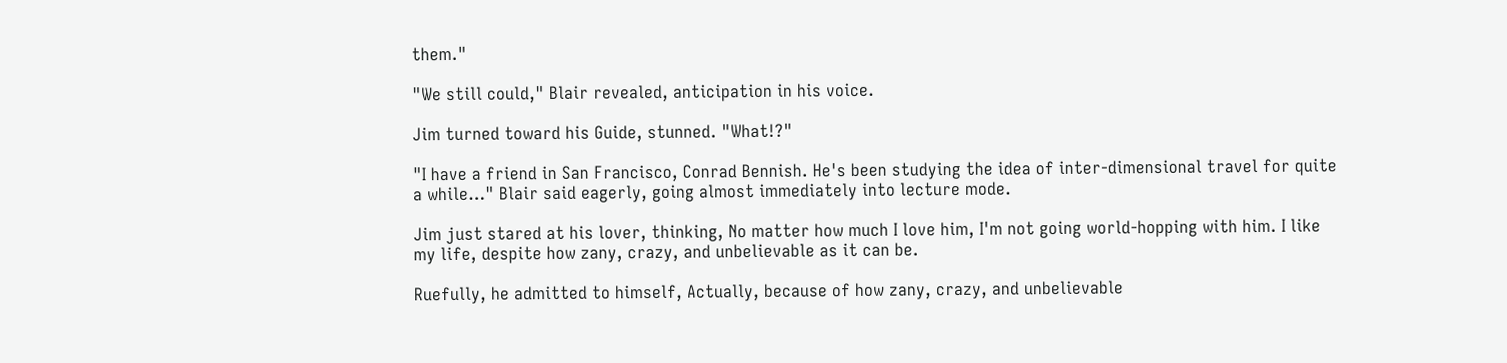them."

"We still could," Blair revealed, anticipation in his voice.

Jim turned toward his Guide, stunned. "What!?"

"I have a friend in San Francisco, Conrad Bennish. He's been studying the idea of inter-dimensional travel for quite a while…" Blair said eagerly, going almost immediately into lecture mode.

Jim just stared at his lover, thinking, No matter how much I love him, I'm not going world-hopping with him. I like my life, despite how zany, crazy, and unbelievable as it can be.

Ruefully, he admitted to himself, Actually, because of how zany, crazy, and unbelievable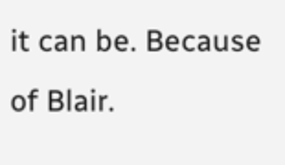it can be. Because of Blair.